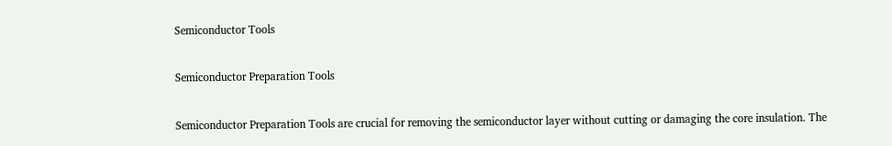Semiconductor Tools

Semiconductor Preparation Tools

Semiconductor Preparation Tools are crucial for removing the semiconductor layer without cutting or damaging the core insulation. The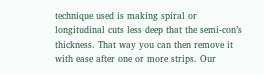technique used is making spiral or longitudinal cuts less deep that the semi-con’s thickness. That way you can then remove it with ease after one or more strips. Our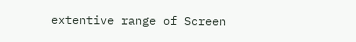extentive range of Screen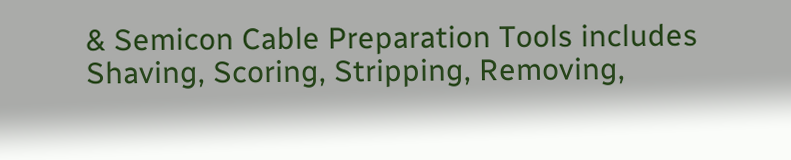& Semicon Cable Preparation Tools includes Shaving, Scoring, Stripping, Removing,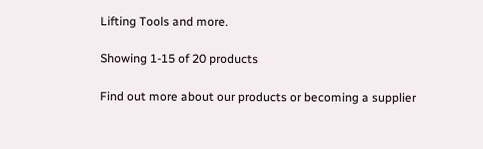Lifting Tools and more.

Showing 1‐15 of 20 products

Find out more about our products or becoming a supplier